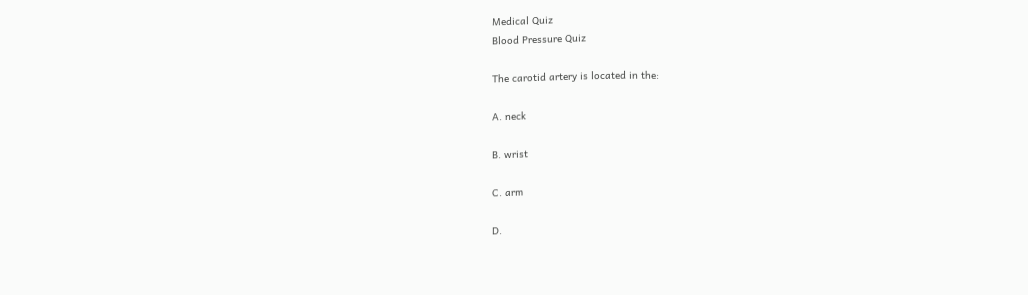Medical Quiz
Blood Pressure Quiz

The carotid artery is located in the:

A. neck

B. wrist

C. arm

D.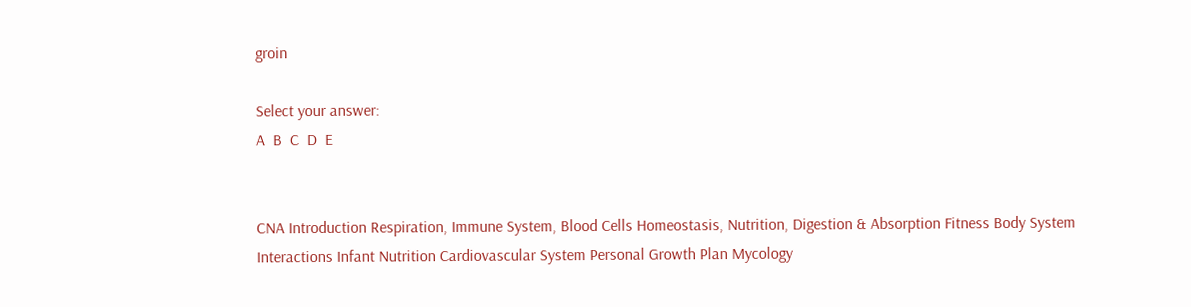groin

Select your answer:
A  B  C  D  E


CNA Introduction Respiration, Immune System, Blood Cells Homeostasis, Nutrition, Digestion & Absorption Fitness Body System Interactions Infant Nutrition Cardiovascular System Personal Growth Plan Mycology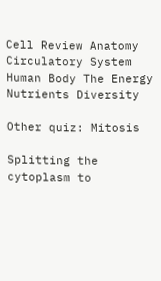Cell Review Anatomy Circulatory System Human Body The Energy Nutrients Diversity

Other quiz: Mitosis

Splitting the cytoplasm to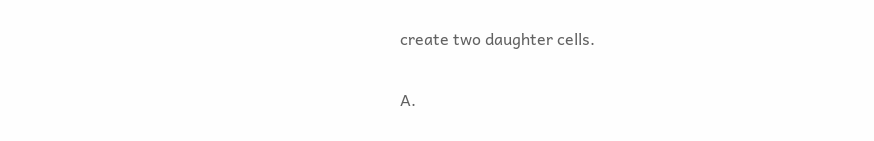create two daughter cells.

A.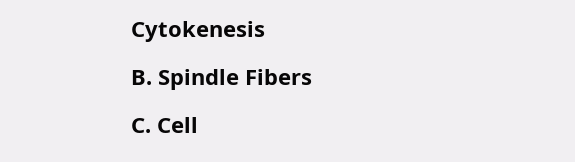Cytokenesis

B. Spindle Fibers

C. Cell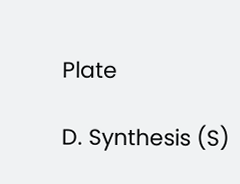Plate

D. Synthesis (S)